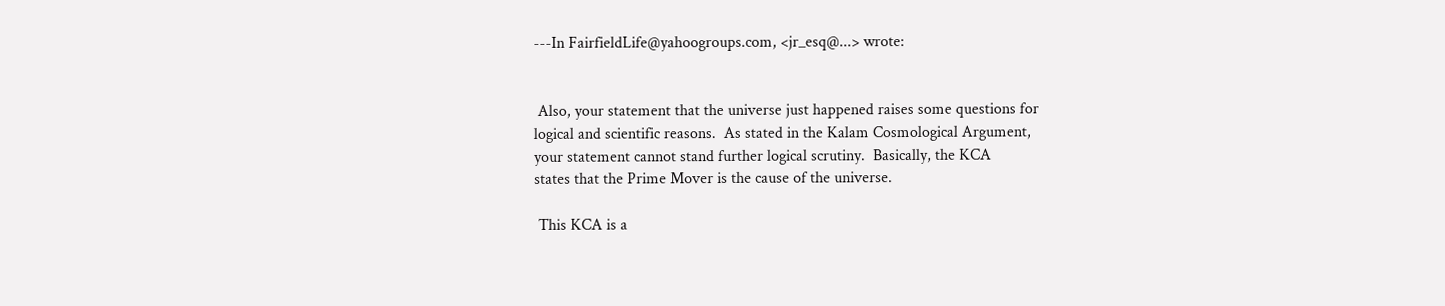---In FairfieldLife@yahoogroups.com, <jr_esq@...> wrote:


 Also, your statement that the universe just happened raises some questions for
logical and scientific reasons.  As stated in the Kalam Cosmological Argument,
your statement cannot stand further logical scrutiny.  Basically, the KCA
states that the Prime Mover is the cause of the universe.

 This KCA is a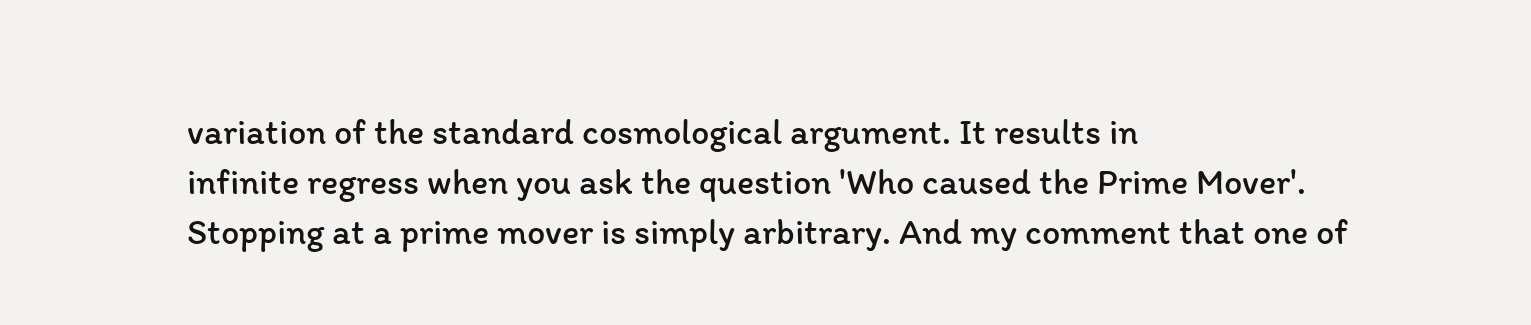variation of the standard cosmological argument. It results in
infinite regress when you ask the question 'Who caused the Prime Mover'.
Stopping at a prime mover is simply arbitrary. And my comment that one of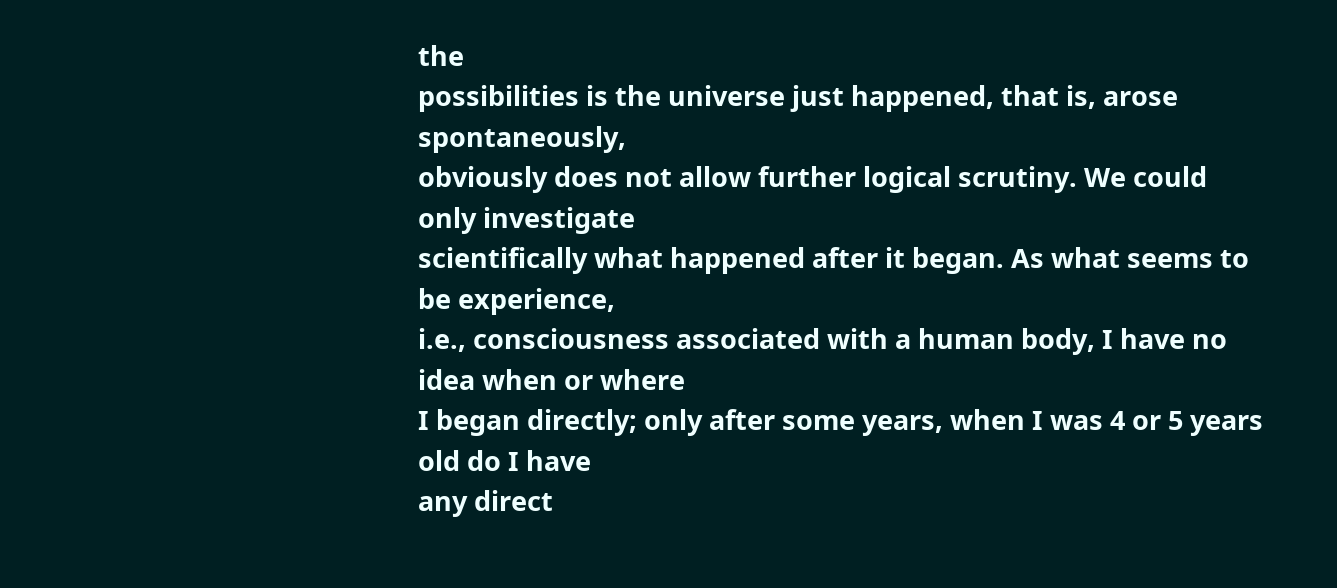the
possibilities is the universe just happened, that is, arose spontaneously,
obviously does not allow further logical scrutiny. We could only investigate
scientifically what happened after it began. As what seems to be experience,
i.e., consciousness associated with a human body, I have no idea when or where
I began directly; only after some years, when I was 4 or 5 years old do I have
any direct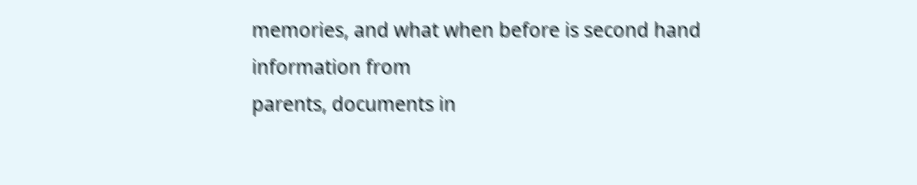memories, and what when before is second hand information from
parents, documents in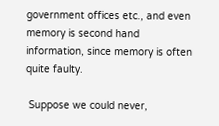government offices etc., and even memory is second hand
information, since memory is often quite faulty.

 Suppose we could never,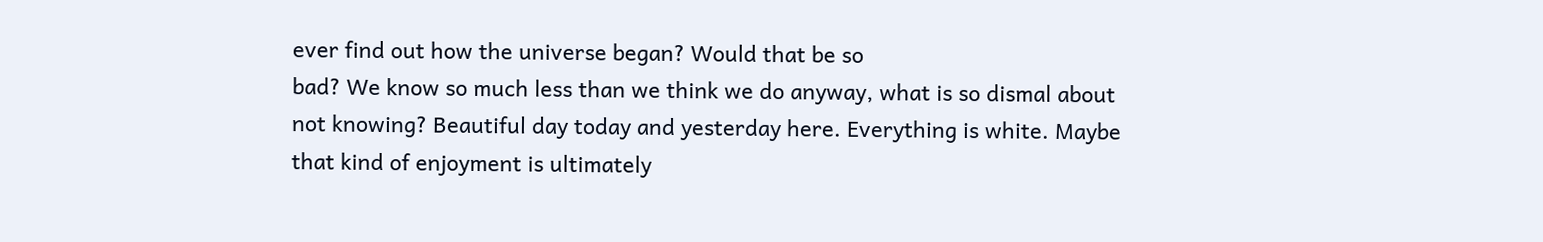ever find out how the universe began? Would that be so
bad? We know so much less than we think we do anyway, what is so dismal about
not knowing? Beautiful day today and yesterday here. Everything is white. Maybe
that kind of enjoyment is ultimately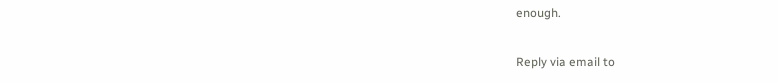enough.

Reply via email to